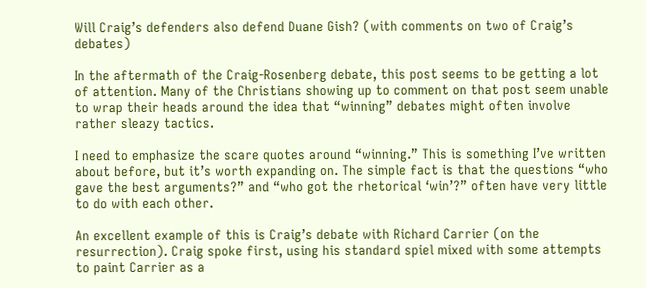Will Craig’s defenders also defend Duane Gish? (with comments on two of Craig’s debates)

In the aftermath of the Craig-Rosenberg debate, this post seems to be getting a lot of attention. Many of the Christians showing up to comment on that post seem unable to wrap their heads around the idea that “winning” debates might often involve rather sleazy tactics.

I need to emphasize the scare quotes around “winning.” This is something I’ve written about before, but it’s worth expanding on. The simple fact is that the questions “who gave the best arguments?” and “who got the rhetorical ‘win’?” often have very little to do with each other.

An excellent example of this is Craig’s debate with Richard Carrier (on the resurrection). Craig spoke first, using his standard spiel mixed with some attempts to paint Carrier as a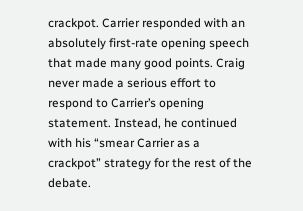crackpot. Carrier responded with an absolutely first-rate opening speech that made many good points. Craig never made a serious effort to respond to Carrier’s opening statement. Instead, he continued with his “smear Carrier as a crackpot” strategy for the rest of the debate.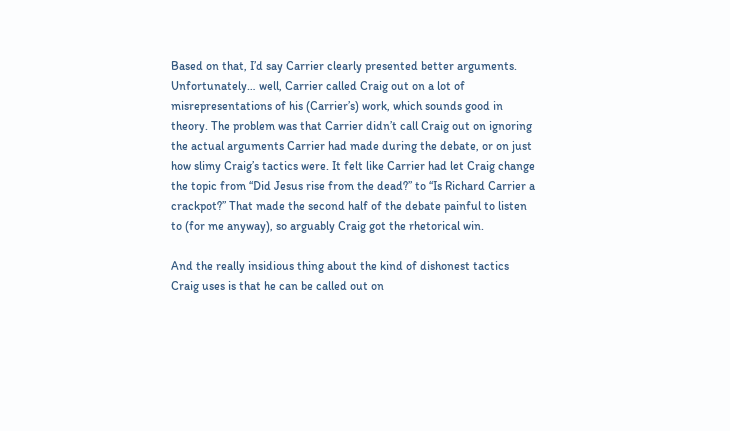Based on that, I’d say Carrier clearly presented better arguments. Unfortunately… well, Carrier called Craig out on a lot of misrepresentations of his (Carrier’s) work, which sounds good in theory. The problem was that Carrier didn’t call Craig out on ignoring the actual arguments Carrier had made during the debate, or on just how slimy Craig’s tactics were. It felt like Carrier had let Craig change the topic from “Did Jesus rise from the dead?” to “Is Richard Carrier a crackpot?” That made the second half of the debate painful to listen to (for me anyway), so arguably Craig got the rhetorical win.

And the really insidious thing about the kind of dishonest tactics Craig uses is that he can be called out on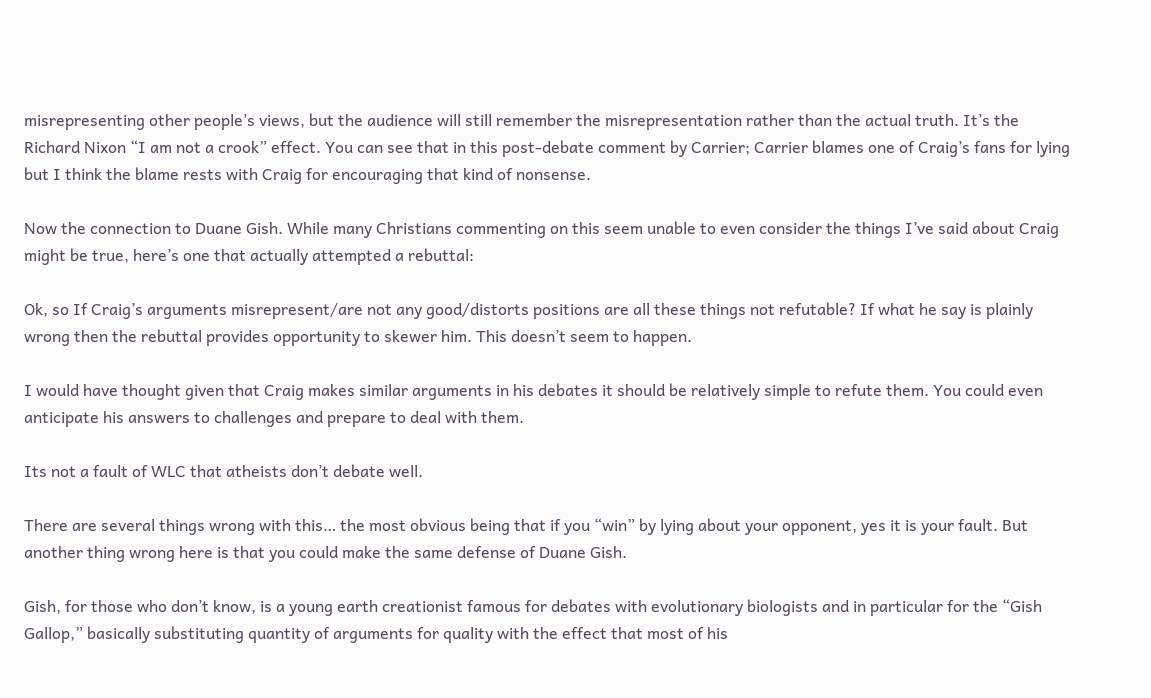misrepresenting other people’s views, but the audience will still remember the misrepresentation rather than the actual truth. It’s the Richard Nixon “I am not a crook” effect. You can see that in this post-debate comment by Carrier; Carrier blames one of Craig’s fans for lying but I think the blame rests with Craig for encouraging that kind of nonsense.

Now the connection to Duane Gish. While many Christians commenting on this seem unable to even consider the things I’ve said about Craig might be true, here’s one that actually attempted a rebuttal:

Ok, so If Craig’s arguments misrepresent/are not any good/distorts positions are all these things not refutable? If what he say is plainly wrong then the rebuttal provides opportunity to skewer him. This doesn’t seem to happen.

I would have thought given that Craig makes similar arguments in his debates it should be relatively simple to refute them. You could even anticipate his answers to challenges and prepare to deal with them.

Its not a fault of WLC that atheists don’t debate well.

There are several things wrong with this… the most obvious being that if you “win” by lying about your opponent, yes it is your fault. But another thing wrong here is that you could make the same defense of Duane Gish.

Gish, for those who don’t know, is a young earth creationist famous for debates with evolutionary biologists and in particular for the “Gish Gallop,” basically substituting quantity of arguments for quality with the effect that most of his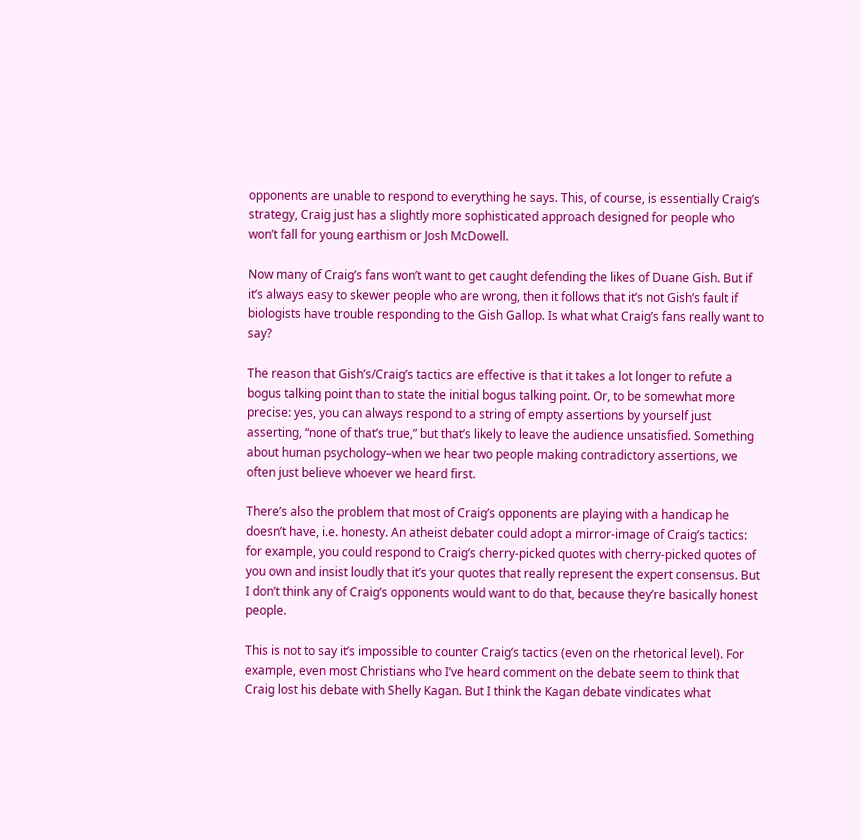opponents are unable to respond to everything he says. This, of course, is essentially Craig’s strategy, Craig just has a slightly more sophisticated approach designed for people who won’t fall for young earthism or Josh McDowell.

Now many of Craig’s fans won’t want to get caught defending the likes of Duane Gish. But if it’s always easy to skewer people who are wrong, then it follows that it’s not Gish’s fault if biologists have trouble responding to the Gish Gallop. Is what what Craig’s fans really want to say?

The reason that Gish’s/Craig’s tactics are effective is that it takes a lot longer to refute a bogus talking point than to state the initial bogus talking point. Or, to be somewhat more precise: yes, you can always respond to a string of empty assertions by yourself just asserting, “none of that’s true,” but that’s likely to leave the audience unsatisfied. Something about human psychology–when we hear two people making contradictory assertions, we often just believe whoever we heard first.

There’s also the problem that most of Craig’s opponents are playing with a handicap he doesn’t have, i.e. honesty. An atheist debater could adopt a mirror-image of Craig’s tactics: for example, you could respond to Craig’s cherry-picked quotes with cherry-picked quotes of you own and insist loudly that it’s your quotes that really represent the expert consensus. But I don’t think any of Craig’s opponents would want to do that, because they’re basically honest people.

This is not to say it’s impossible to counter Craig’s tactics (even on the rhetorical level). For example, even most Christians who I’ve heard comment on the debate seem to think that Craig lost his debate with Shelly Kagan. But I think the Kagan debate vindicates what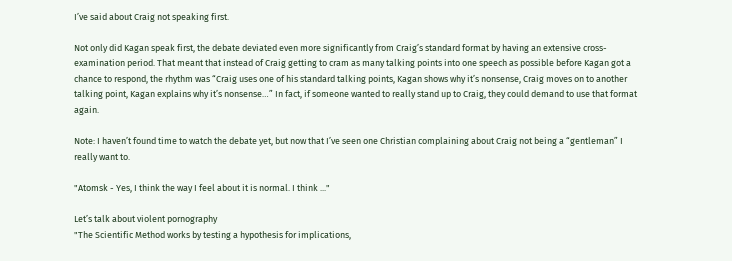I’ve said about Craig not speaking first.

Not only did Kagan speak first, the debate deviated even more significantly from Craig’s standard format by having an extensive cross-examination period. That meant that instead of Craig getting to cram as many talking points into one speech as possible before Kagan got a chance to respond, the rhythm was “Craig uses one of his standard talking points, Kagan shows why it’s nonsense, Craig moves on to another talking point, Kagan explains why it’s nonsense…” In fact, if someone wanted to really stand up to Craig, they could demand to use that format again.

Note: I haven’t found time to watch the debate yet, but now that I’ve seen one Christian complaining about Craig not being a “gentleman” I really want to.

"Atomsk - Yes, I think the way I feel about it is normal. I think ..."

Let’s talk about violent pornography
"The Scientific Method works by testing a hypothesis for implications,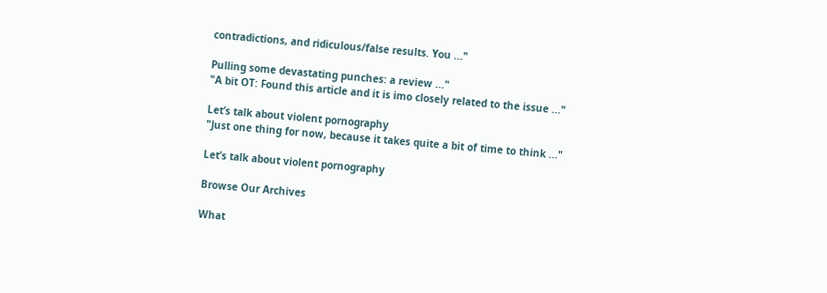contradictions, and ridiculous/false results. You ..."

Pulling some devastating punches: a review ..."
"A bit OT: Found this article and it is imo closely related to the issue ..."

Let’s talk about violent pornography
"Just one thing for now, because it takes quite a bit of time to think ..."

Let’s talk about violent pornography

Browse Our Archives

What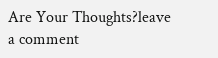Are Your Thoughts?leave a comment